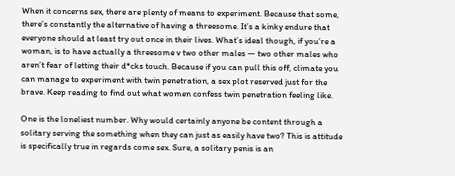When it concerns sex, there are plenty of means to experiment. Because that some, there’s constantly the alternative of having a threesome. It’s a kinky endure that everyone should at least try out once in their lives. What’s ideal though, if you’re a woman, is to have actually a threesome v two other males — two other males who aren’t fear of letting their d*cks touch. Because if you can pull this off, climate you can manage to experiment with twin penetration, a sex plot reserved just for the brave. Keep reading to find out what women confess twin penetration feeling like.

One is the loneliest number. Why would certainly anyone be content through a solitary serving the something when they can just as easily have two? This is attitude is specifically true in regards come sex. Sure, a solitary penis is an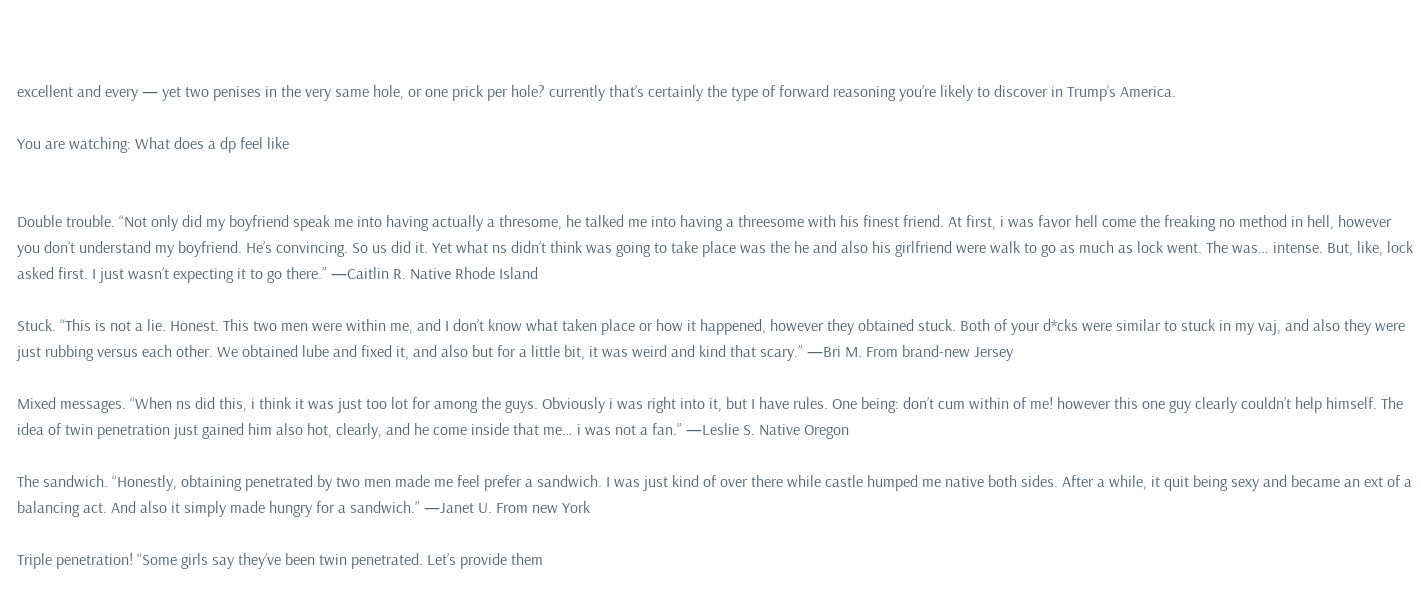excellent and every — yet two penises in the very same hole, or one prick per hole? currently that’s certainly the type of forward reasoning you’re likely to discover in Trump’s America.

You are watching: What does a dp feel like


Double trouble. “Not only did my boyfriend speak me into having actually a thresome, he talked me into having a threesome with his finest friend. At first, i was favor hell come the freaking no method in hell, however you don’t understand my boyfriend. He’s convincing. So us did it. Yet what ns didn’t think was going to take place was the he and also his girlfriend were walk to go as much as lock went. The was… intense. But, like, lock asked first. I just wasn’t expecting it to go there.” —Caitlin R. Native Rhode Island

Stuck. “This is not a lie. Honest. This two men were within me, and I don’t know what taken place or how it happened, however they obtained stuck. Both of your d*cks were similar to stuck in my vaj, and also they were just rubbing versus each other. We obtained lube and fixed it, and also but for a little bit, it was weird and kind that scary.” —Bri M. From brand-new Jersey

Mixed messages. “When ns did this, i think it was just too lot for among the guys. Obviously i was right into it, but I have rules. One being: don’t cum within of me! however this one guy clearly couldn’t help himself. The idea of twin penetration just gained him also hot, clearly, and he come inside that me… i was not a fan.” —Leslie S. Native Oregon

The sandwich. “Honestly, obtaining penetrated by two men made me feel prefer a sandwich. I was just kind of over there while castle humped me native both sides. After a while, it quit being sexy and became an ext of a balancing act. And also it simply made hungry for a sandwich.” —Janet U. From new York

Triple penetration! “Some girls say they’ve been twin penetrated. Let’s provide them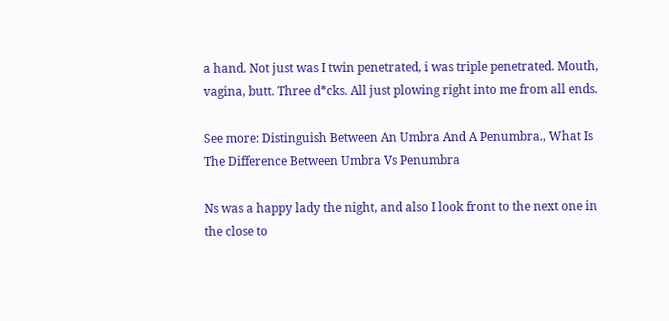a hand. Not just was I twin penetrated, i was triple penetrated. Mouth, vagina, butt. Three d*cks. All just plowing right into me from all ends.

See more: Distinguish Between An Umbra And A Penumbra., What Is The Difference Between Umbra Vs Penumbra

Ns was a happy lady the night, and also I look front to the next one in the close to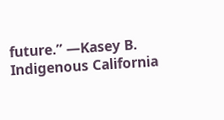future.” —Kasey B. Indigenous California